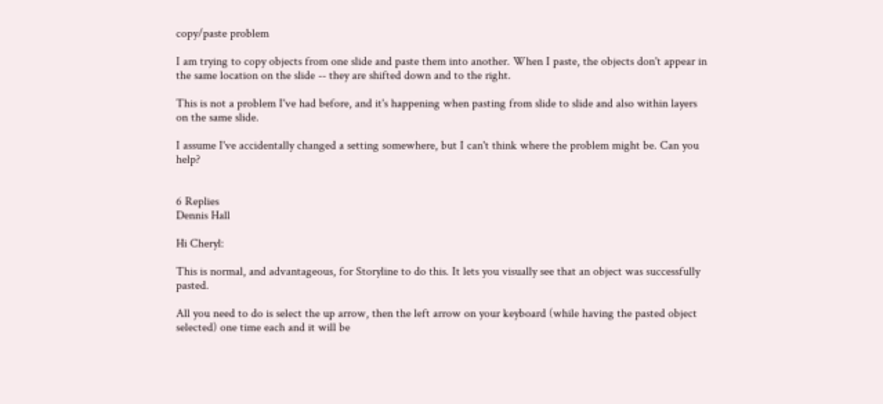copy/paste problem

I am trying to copy objects from one slide and paste them into another. When I paste, the objects don't appear in the same location on the slide -- they are shifted down and to the right.

This is not a problem I've had before, and it's happening when pasting from slide to slide and also within layers on the same slide.

I assume I've accidentally changed a setting somewhere, but I can't think where the problem might be. Can you help?


6 Replies
Dennis Hall

Hi Cheryl:

This is normal, and advantageous, for Storyline to do this. It lets you visually see that an object was successfully pasted.

All you need to do is select the up arrow, then the left arrow on your keyboard (while having the pasted object selected) one time each and it will be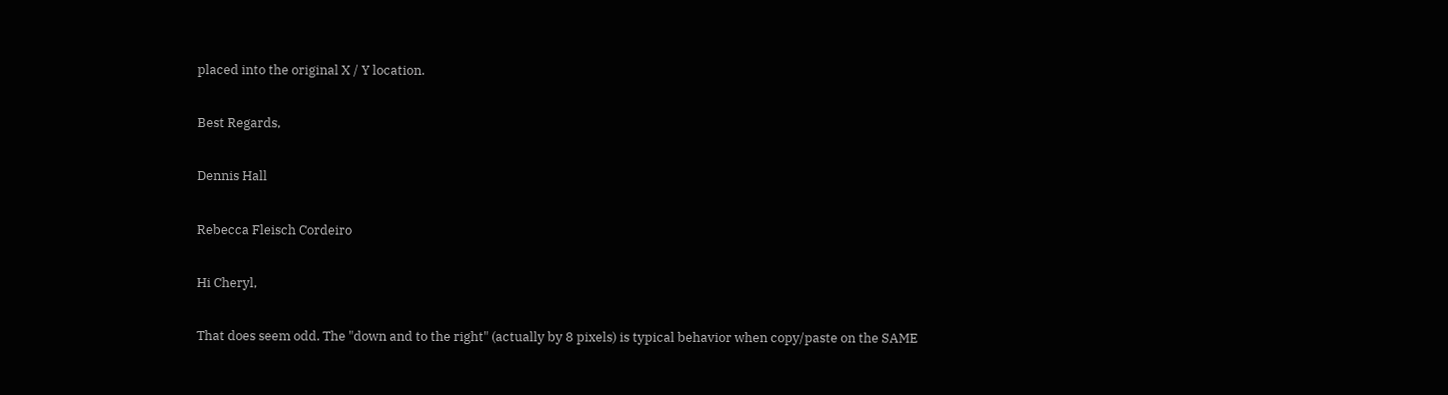placed into the original X / Y location.

Best Regards,

Dennis Hall

Rebecca Fleisch Cordeiro

Hi Cheryl,

That does seem odd. The "down and to the right" (actually by 8 pixels) is typical behavior when copy/paste on the SAME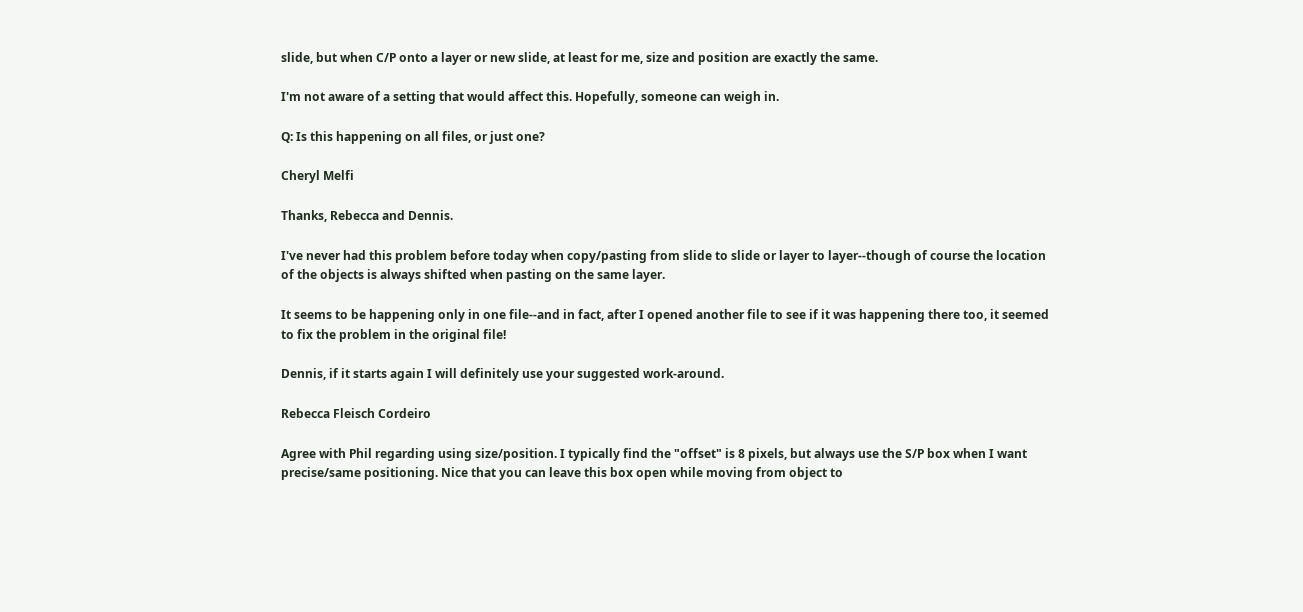slide, but when C/P onto a layer or new slide, at least for me, size and position are exactly the same.

I'm not aware of a setting that would affect this. Hopefully, someone can weigh in.

Q: Is this happening on all files, or just one?

Cheryl Melfi

Thanks, Rebecca and Dennis.

I've never had this problem before today when copy/pasting from slide to slide or layer to layer--though of course the location of the objects is always shifted when pasting on the same layer.

It seems to be happening only in one file--and in fact, after I opened another file to see if it was happening there too, it seemed to fix the problem in the original file!

Dennis, if it starts again I will definitely use your suggested work-around.

Rebecca Fleisch Cordeiro

Agree with Phil regarding using size/position. I typically find the "offset" is 8 pixels, but always use the S/P box when I want precise/same positioning. Nice that you can leave this box open while moving from object to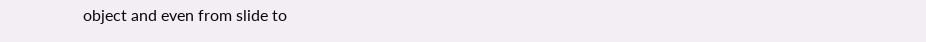object and even from slide to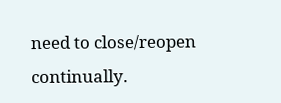need to close/reopen continually.